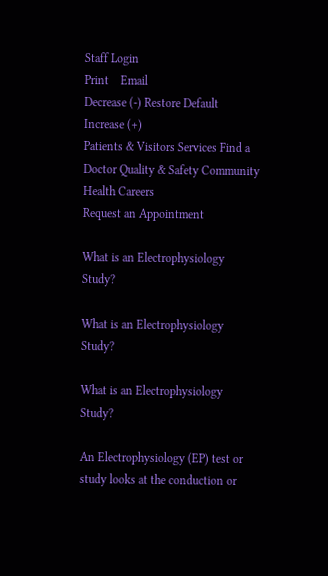Staff Login
Print    Email
Decrease (-) Restore Default Increase (+)
Patients & Visitors Services Find a Doctor Quality & Safety Community Health Careers
Request an Appointment

What is an Electrophysiology Study?

What is an Electrophysiology Study?

What is an Electrophysiology Study?

An Electrophysiology (EP) test or study looks at the conduction or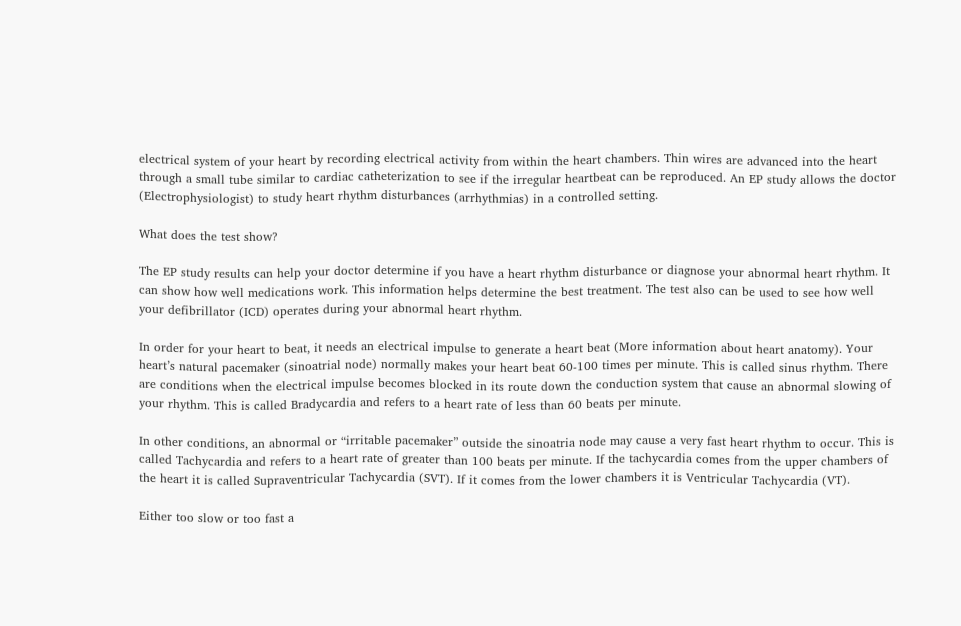electrical system of your heart by recording electrical activity from within the heart chambers. Thin wires are advanced into the heart through a small tube similar to cardiac catheterization to see if the irregular heartbeat can be reproduced. An EP study allows the doctor (Electrophysiologist) to study heart rhythm disturbances (arrhythmias) in a controlled setting.

What does the test show?

The EP study results can help your doctor determine if you have a heart rhythm disturbance or diagnose your abnormal heart rhythm. It can show how well medications work. This information helps determine the best treatment. The test also can be used to see how well your defibrillator (ICD) operates during your abnormal heart rhythm.

In order for your heart to beat, it needs an electrical impulse to generate a heart beat (More information about heart anatomy). Your heart’s natural pacemaker (sinoatrial node) normally makes your heart beat 60-100 times per minute. This is called sinus rhythm. There are conditions when the electrical impulse becomes blocked in its route down the conduction system that cause an abnormal slowing of your rhythm. This is called Bradycardia and refers to a heart rate of less than 60 beats per minute.

In other conditions, an abnormal or “irritable pacemaker” outside the sinoatria node may cause a very fast heart rhythm to occur. This is called Tachycardia and refers to a heart rate of greater than 100 beats per minute. If the tachycardia comes from the upper chambers of the heart it is called Supraventricular Tachycardia (SVT). If it comes from the lower chambers it is Ventricular Tachycardia (VT).

Either too slow or too fast a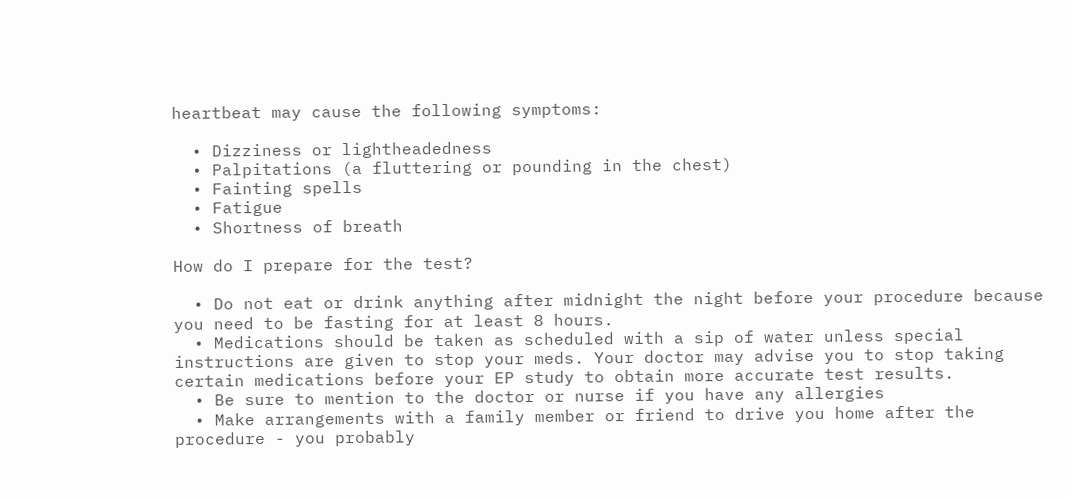heartbeat may cause the following symptoms:

  • Dizziness or lightheadedness
  • Palpitations (a fluttering or pounding in the chest)
  • Fainting spells
  • Fatigue
  • Shortness of breath

How do I prepare for the test?

  • Do not eat or drink anything after midnight the night before your procedure because you need to be fasting for at least 8 hours.
  • Medications should be taken as scheduled with a sip of water unless special instructions are given to stop your meds. Your doctor may advise you to stop taking certain medications before your EP study to obtain more accurate test results.
  • Be sure to mention to the doctor or nurse if you have any allergies
  • Make arrangements with a family member or friend to drive you home after the procedure - you probably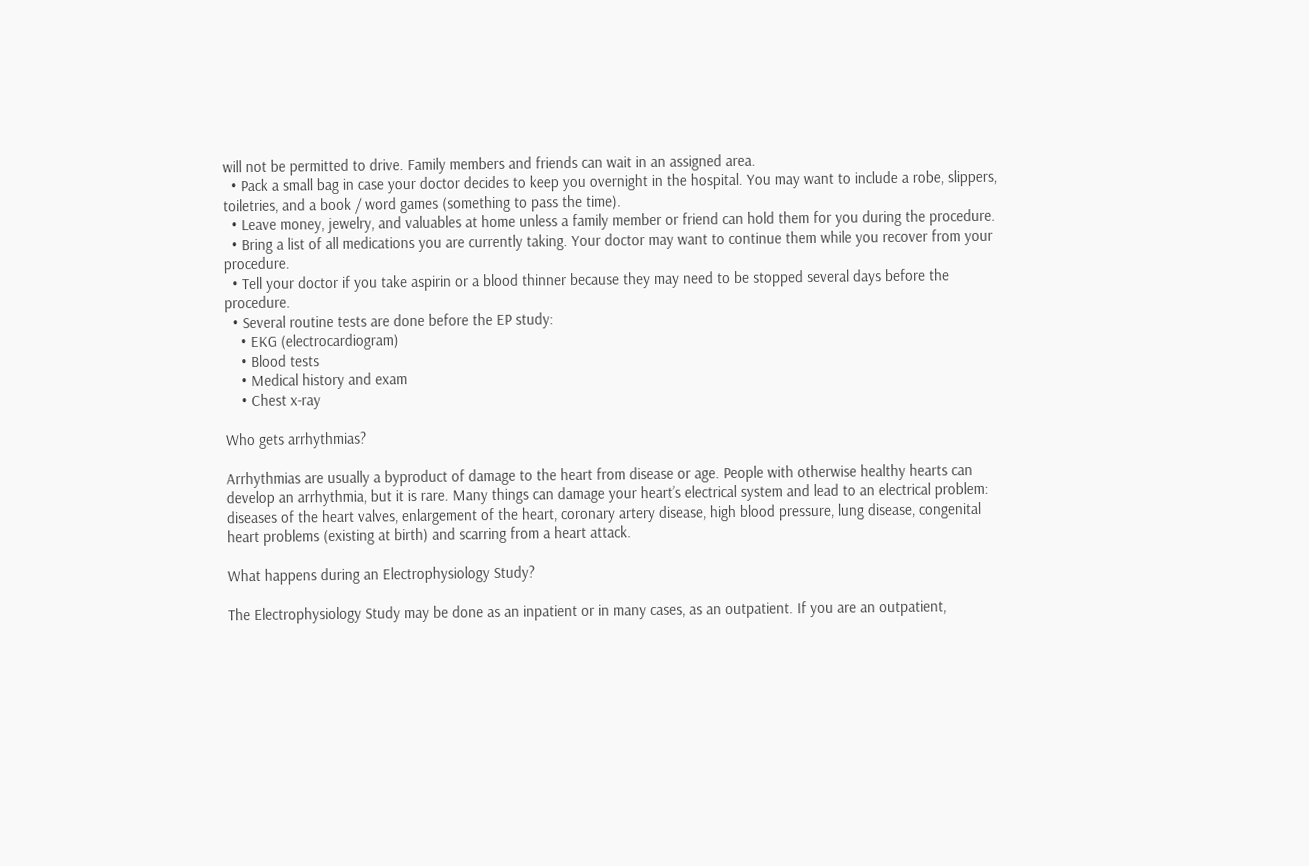will not be permitted to drive. Family members and friends can wait in an assigned area.
  • Pack a small bag in case your doctor decides to keep you overnight in the hospital. You may want to include a robe, slippers, toiletries, and a book / word games (something to pass the time).
  • Leave money, jewelry, and valuables at home unless a family member or friend can hold them for you during the procedure.
  • Bring a list of all medications you are currently taking. Your doctor may want to continue them while you recover from your procedure.
  • Tell your doctor if you take aspirin or a blood thinner because they may need to be stopped several days before the procedure.
  • Several routine tests are done before the EP study:
    • EKG (electrocardiogram)
    • Blood tests
    • Medical history and exam
    • Chest x-ray

Who gets arrhythmias?

Arrhythmias are usually a byproduct of damage to the heart from disease or age. People with otherwise healthy hearts can develop an arrhythmia, but it is rare. Many things can damage your heart’s electrical system and lead to an electrical problem: diseases of the heart valves, enlargement of the heart, coronary artery disease, high blood pressure, lung disease, congenital heart problems (existing at birth) and scarring from a heart attack.

What happens during an Electrophysiology Study?

The Electrophysiology Study may be done as an inpatient or in many cases, as an outpatient. If you are an outpatient,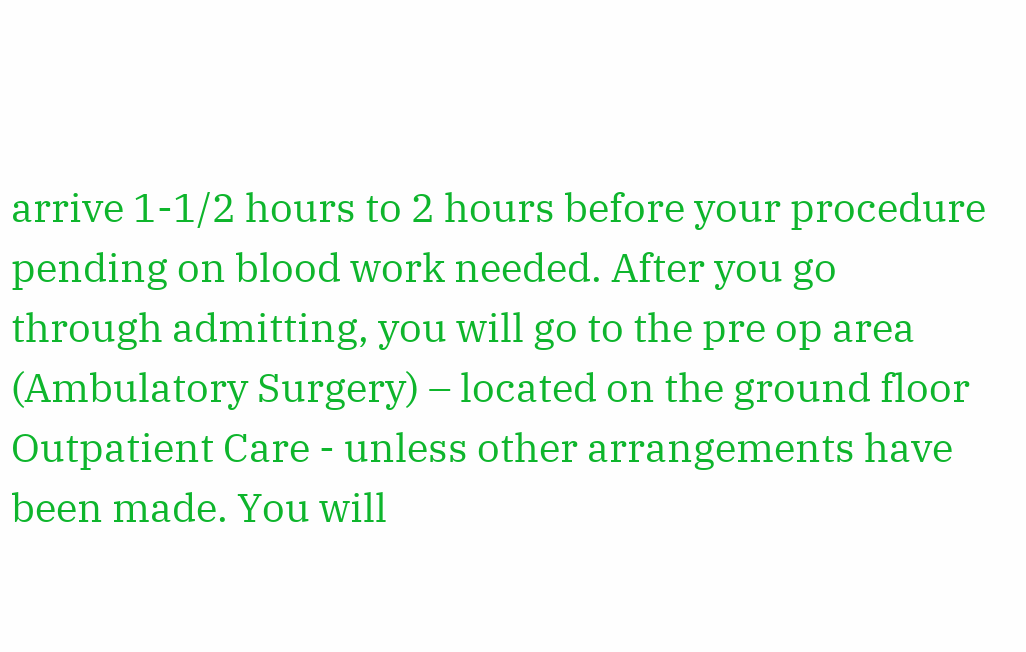arrive 1-1/2 hours to 2 hours before your procedure pending on blood work needed. After you go through admitting, you will go to the pre op area (Ambulatory Surgery) – located on the ground floor Outpatient Care - unless other arrangements have been made. You will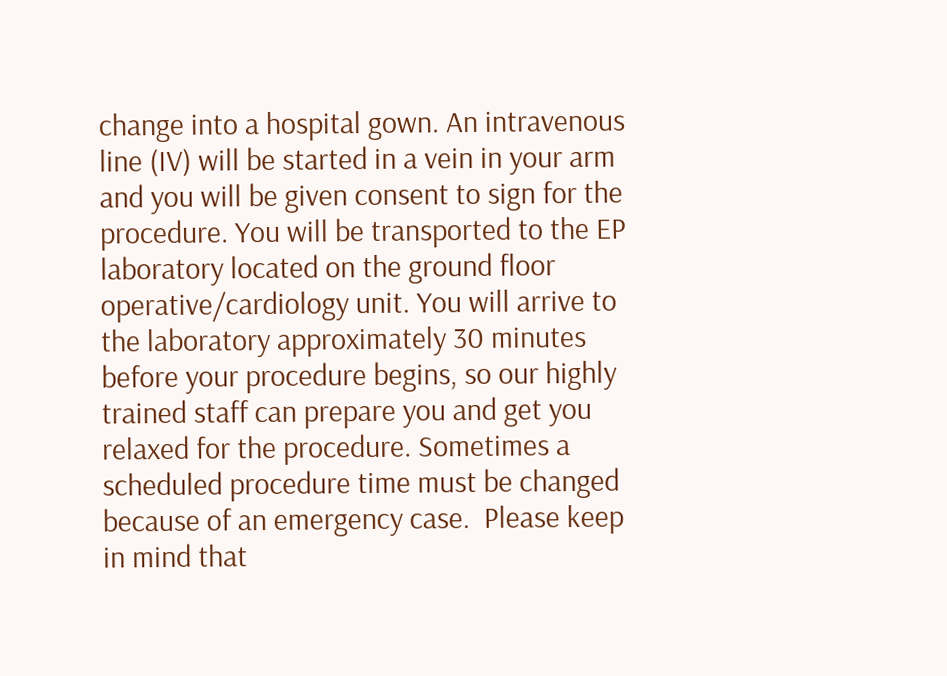change into a hospital gown. An intravenous line (IV) will be started in a vein in your arm and you will be given consent to sign for the procedure. You will be transported to the EP laboratory located on the ground floor operative/cardiology unit. You will arrive to the laboratory approximately 30 minutes before your procedure begins, so our highly trained staff can prepare you and get you relaxed for the procedure. Sometimes a scheduled procedure time must be changed because of an emergency case.  Please keep in mind that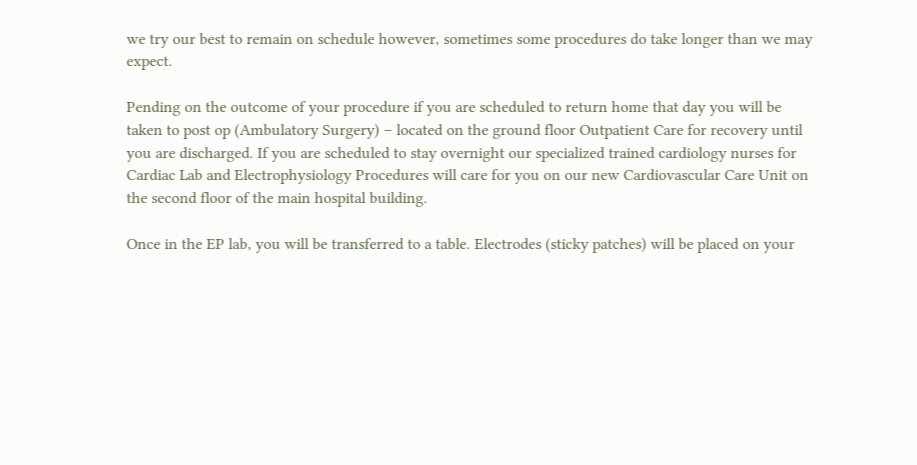we try our best to remain on schedule however, sometimes some procedures do take longer than we may expect.

Pending on the outcome of your procedure if you are scheduled to return home that day you will be taken to post op (Ambulatory Surgery) – located on the ground floor Outpatient Care for recovery until you are discharged. If you are scheduled to stay overnight our specialized trained cardiology nurses for Cardiac Lab and Electrophysiology Procedures will care for you on our new Cardiovascular Care Unit on the second floor of the main hospital building.

Once in the EP lab, you will be transferred to a table. Electrodes (sticky patches) will be placed on your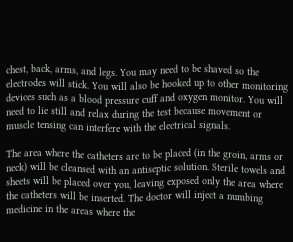chest, back, arms, and legs. You may need to be shaved so the electrodes will stick. You will also be hooked up to other monitoring devices such as a blood pressure cuff and oxygen monitor. You will need to lie still and relax during the test because movement or muscle tensing can interfere with the electrical signals.

The area where the catheters are to be placed (in the groin, arms or neck) will be cleansed with an antiseptic solution. Sterile towels and sheets will be placed over you, leaving exposed only the area where the catheters will be inserted. The doctor will inject a numbing medicine in the areas where the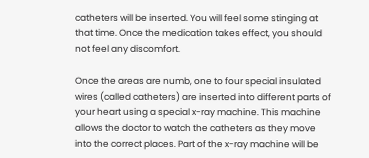catheters will be inserted. You will feel some stinging at that time. Once the medication takes effect, you should not feel any discomfort.

Once the areas are numb, one to four special insulated wires (called catheters) are inserted into different parts of your heart using a special x-ray machine. This machine allows the doctor to watch the catheters as they move into the correct places. Part of the x-ray machine will be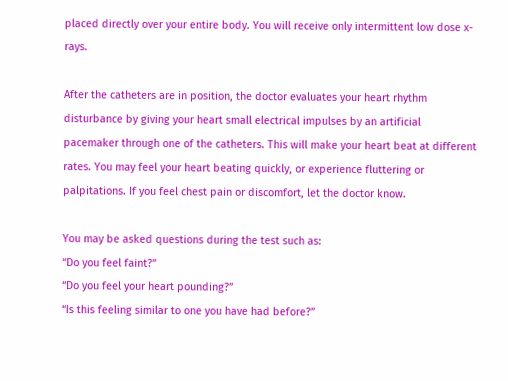placed directly over your entire body. You will receive only intermittent low dose x-rays.

After the catheters are in position, the doctor evaluates your heart rhythm disturbance by giving your heart small electrical impulses by an artificial pacemaker through one of the catheters. This will make your heart beat at different rates. You may feel your heart beating quickly, or experience fluttering or palpitations. If you feel chest pain or discomfort, let the doctor know.

You may be asked questions during the test such as:
“Do you feel faint?”
“Do you feel your heart pounding?”
“Is this feeling similar to one you have had before?”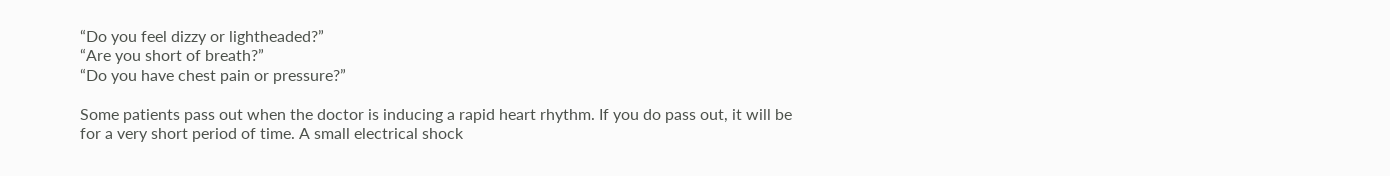“Do you feel dizzy or lightheaded?”
“Are you short of breath?”
“Do you have chest pain or pressure?”

Some patients pass out when the doctor is inducing a rapid heart rhythm. If you do pass out, it will be for a very short period of time. A small electrical shock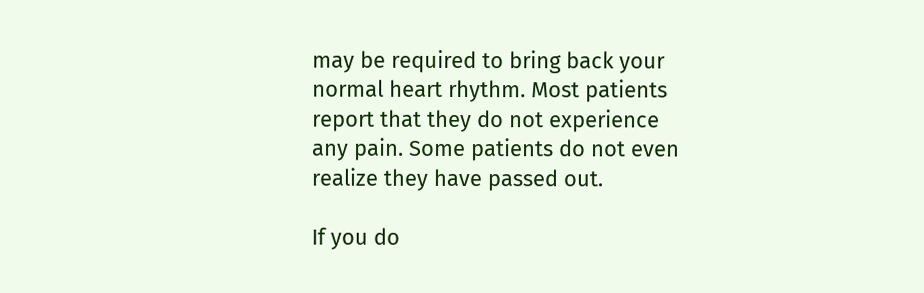may be required to bring back your normal heart rhythm. Most patients report that they do not experience any pain. Some patients do not even realize they have passed out.

If you do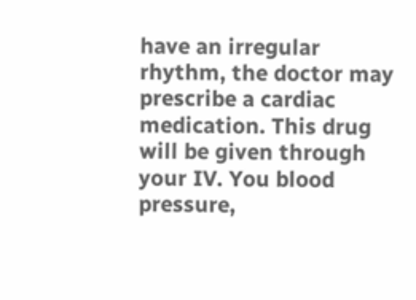have an irregular rhythm, the doctor may prescribe a cardiac medication. This drug will be given through your IV. You blood pressure,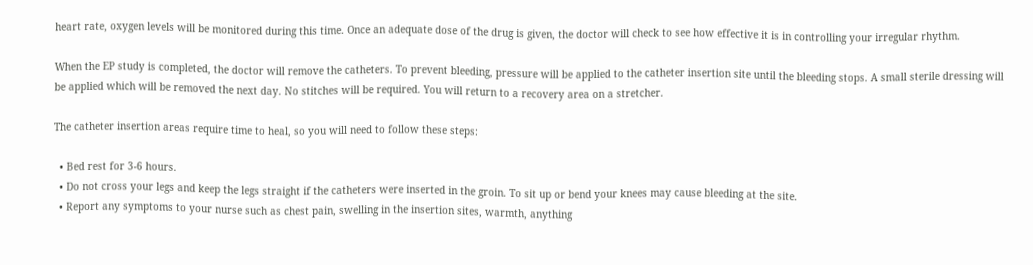heart rate, oxygen levels will be monitored during this time. Once an adequate dose of the drug is given, the doctor will check to see how effective it is in controlling your irregular rhythm.

When the EP study is completed, the doctor will remove the catheters. To prevent bleeding, pressure will be applied to the catheter insertion site until the bleeding stops. A small sterile dressing will be applied which will be removed the next day. No stitches will be required. You will return to a recovery area on a stretcher.

The catheter insertion areas require time to heal, so you will need to follow these steps:

  • Bed rest for 3-6 hours.
  • Do not cross your legs and keep the legs straight if the catheters were inserted in the groin. To sit up or bend your knees may cause bleeding at the site.
  • Report any symptoms to your nurse such as chest pain, swelling in the insertion sites, warmth, anything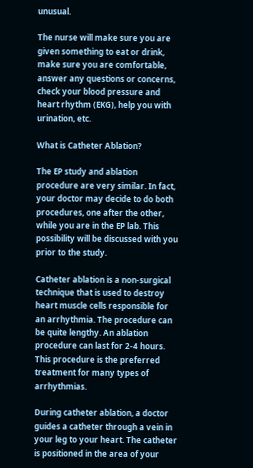unusual.

The nurse will make sure you are given something to eat or drink, make sure you are comfortable, answer any questions or concerns, check your blood pressure and heart rhythm (EKG), help you with urination, etc.

What is Catheter Ablation?

The EP study and ablation procedure are very similar. In fact, your doctor may decide to do both procedures, one after the other, while you are in the EP lab. This possibility will be discussed with you prior to the study.

Catheter ablation is a non-surgical technique that is used to destroy heart muscle cells responsible for an arrhythmia. The procedure can be quite lengthy. An ablation procedure can last for 2-4 hours. This procedure is the preferred treatment for many types of arrhythmias.

During catheter ablation, a doctor guides a catheter through a vein in your leg to your heart. The catheter is positioned in the area of your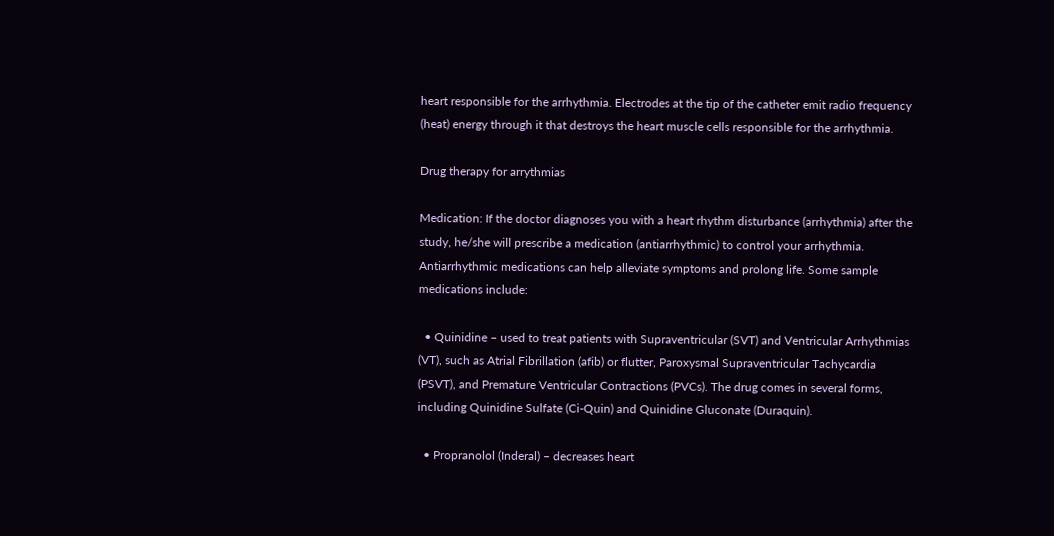heart responsible for the arrhythmia. Electrodes at the tip of the catheter emit radio frequency (heat) energy through it that destroys the heart muscle cells responsible for the arrhythmia.

Drug therapy for arrythmias

Medication: If the doctor diagnoses you with a heart rhythm disturbance (arrhythmia) after the study, he/she will prescribe a medication (antiarrhythmic) to control your arrhythmia. Antiarrhythmic medications can help alleviate symptoms and prolong life. Some sample medications include:

  • Quinidine – used to treat patients with Supraventricular (SVT) and Ventricular Arrhythmias (VT), such as Atrial Fibrillation (afib) or flutter, Paroxysmal Supraventricular Tachycardia (PSVT), and Premature Ventricular Contractions (PVCs). The drug comes in several forms, including Quinidine Sulfate (Ci-Quin) and Quinidine Gluconate (Duraquin).

  • Propranolol (Inderal) – decreases heart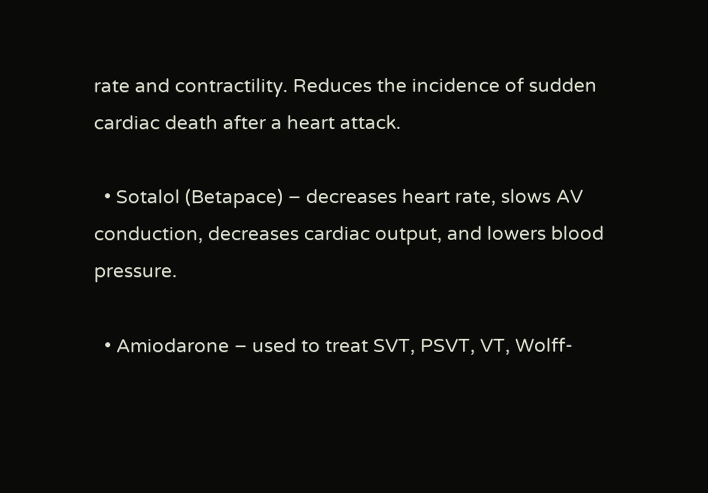rate and contractility. Reduces the incidence of sudden cardiac death after a heart attack.

  • Sotalol (Betapace) – decreases heart rate, slows AV conduction, decreases cardiac output, and lowers blood pressure.

  • Amiodarone – used to treat SVT, PSVT, VT, Wolff-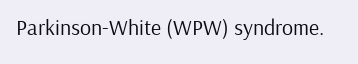Parkinson-White (WPW) syndrome.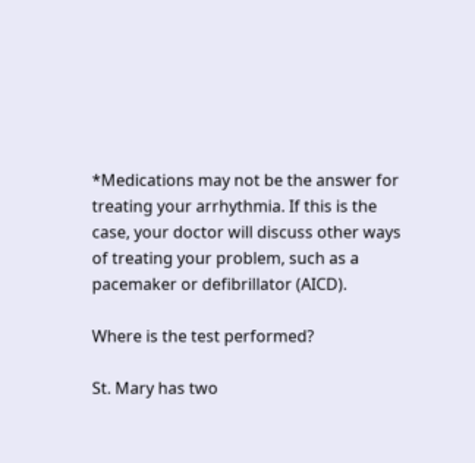*Medications may not be the answer for treating your arrhythmia. If this is the case, your doctor will discuss other ways of treating your problem, such as a pacemaker or defibrillator (AICD).

Where is the test performed?

St. Mary has two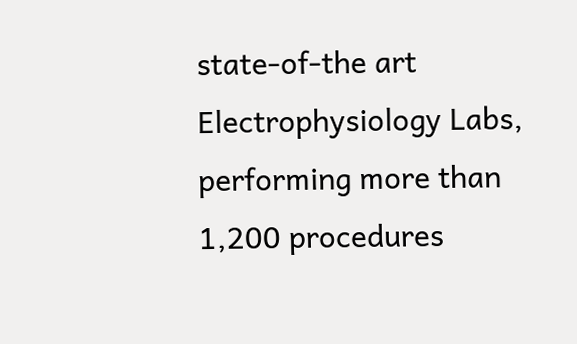state-of-the art Electrophysiology Labs, performing more than 1,200 procedures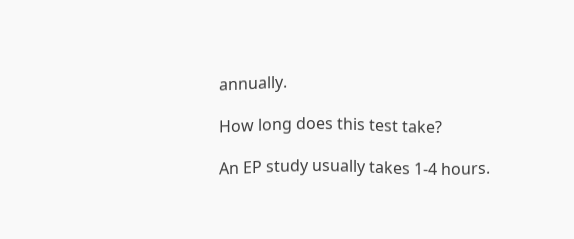annually.

How long does this test take?

An EP study usually takes 1-4 hours.